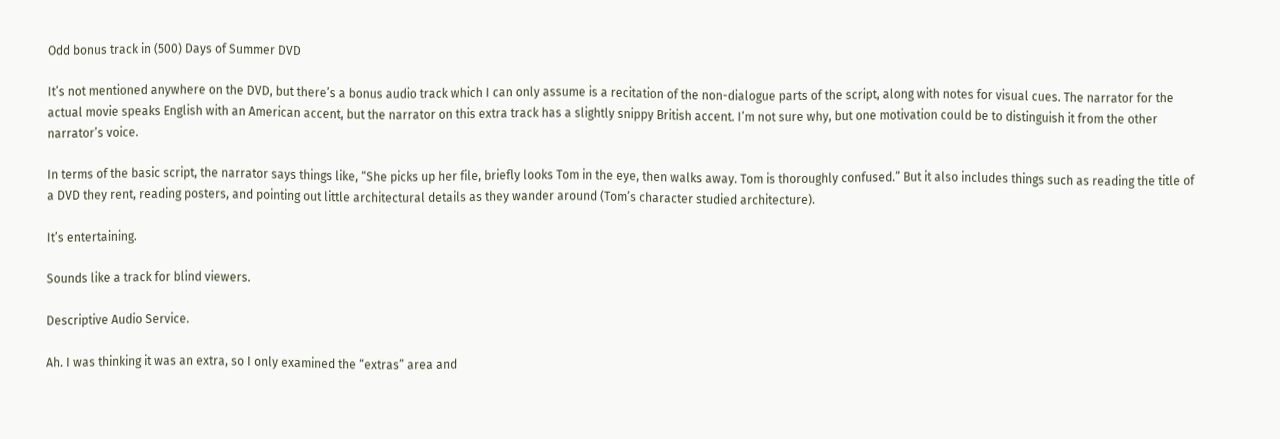Odd bonus track in (500) Days of Summer DVD

It’s not mentioned anywhere on the DVD, but there’s a bonus audio track which I can only assume is a recitation of the non-dialogue parts of the script, along with notes for visual cues. The narrator for the actual movie speaks English with an American accent, but the narrator on this extra track has a slightly snippy British accent. I’m not sure why, but one motivation could be to distinguish it from the other narrator’s voice.

In terms of the basic script, the narrator says things like, “She picks up her file, briefly looks Tom in the eye, then walks away. Tom is thoroughly confused.” But it also includes things such as reading the title of a DVD they rent, reading posters, and pointing out little architectural details as they wander around (Tom’s character studied architecture).

It’s entertaining.

Sounds like a track for blind viewers.

Descriptive Audio Service.

Ah. I was thinking it was an extra, so I only examined the “extras” area and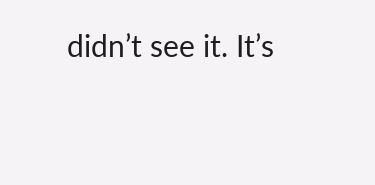didn’t see it. It’s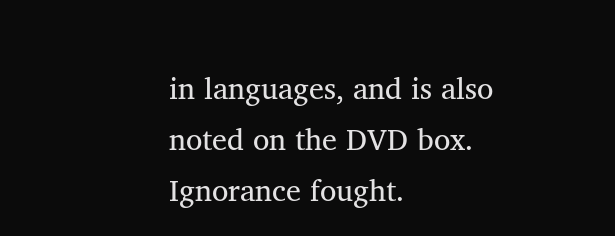in languages, and is also noted on the DVD box. Ignorance fought.